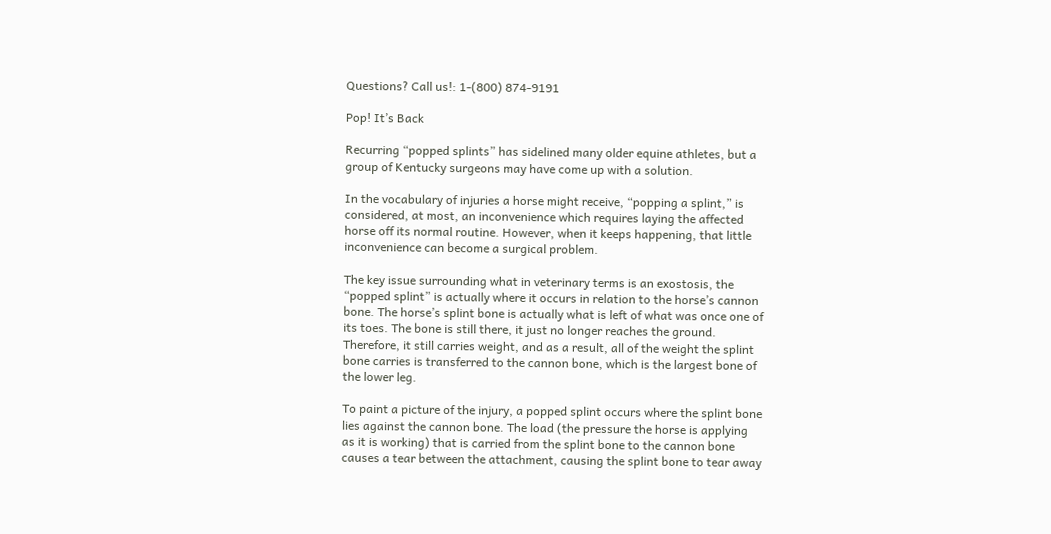Questions? Call us!: 1-(800) 874-9191

Pop! It’s Back

Recurring “popped splints” has sidelined many older equine athletes, but a group of Kentucky surgeons may have come up with a solution.

In the vocabulary of injuries a horse might receive, “popping a splint,” is considered, at most, an inconvenience which requires laying the affected horse off its normal routine. However, when it keeps happening, that little inconvenience can become a surgical problem.

The key issue surrounding what in veterinary terms is an exostosis, the “popped splint” is actually where it occurs in relation to the horse’s cannon bone. The horse’s splint bone is actually what is left of what was once one of its toes. The bone is still there, it just no longer reaches the ground. Therefore, it still carries weight, and as a result, all of the weight the splint bone carries is transferred to the cannon bone, which is the largest bone of the lower leg.

To paint a picture of the injury, a popped splint occurs where the splint bone lies against the cannon bone. The load (the pressure the horse is applying as it is working) that is carried from the splint bone to the cannon bone causes a tear between the attachment, causing the splint bone to tear away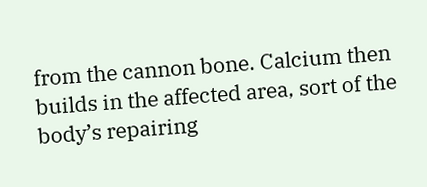from the cannon bone. Calcium then builds in the affected area, sort of the body’s repairing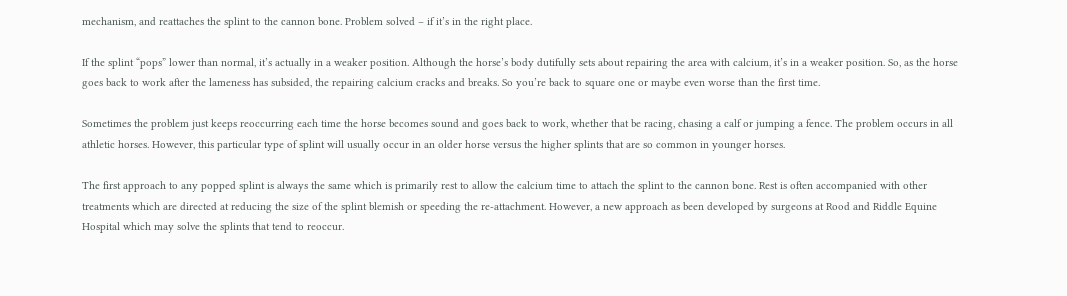mechanism, and reattaches the splint to the cannon bone. Problem solved – if it’s in the right place.

If the splint “pops” lower than normal, it’s actually in a weaker position. Although the horse’s body dutifully sets about repairing the area with calcium, it’s in a weaker position. So, as the horse goes back to work after the lameness has subsided, the repairing calcium cracks and breaks. So you’re back to square one or maybe even worse than the first time.

Sometimes the problem just keeps reoccurring each time the horse becomes sound and goes back to work, whether that be racing, chasing a calf or jumping a fence. The problem occurs in all athletic horses. However, this particular type of splint will usually occur in an older horse versus the higher splints that are so common in younger horses.

The first approach to any popped splint is always the same which is primarily rest to allow the calcium time to attach the splint to the cannon bone. Rest is often accompanied with other treatments which are directed at reducing the size of the splint blemish or speeding the re-attachment. However, a new approach as been developed by surgeons at Rood and Riddle Equine Hospital which may solve the splints that tend to reoccur.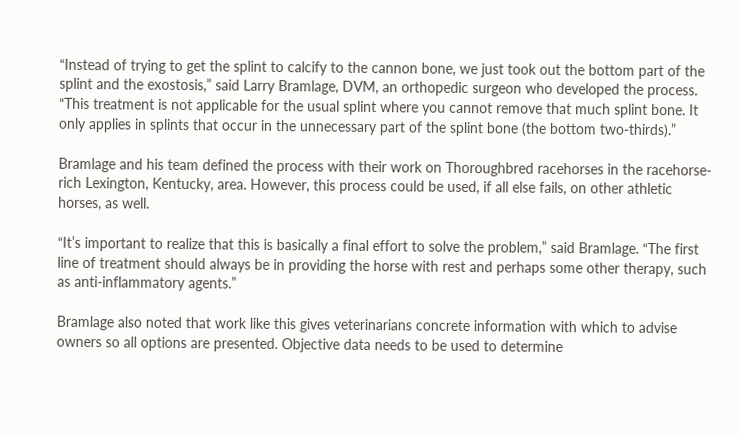“Instead of trying to get the splint to calcify to the cannon bone, we just took out the bottom part of the splint and the exostosis,” said Larry Bramlage, DVM, an orthopedic surgeon who developed the process. “This treatment is not applicable for the usual splint where you cannot remove that much splint bone. It only applies in splints that occur in the unnecessary part of the splint bone (the bottom two-thirds).”

Bramlage and his team defined the process with their work on Thoroughbred racehorses in the racehorse-rich Lexington, Kentucky, area. However, this process could be used, if all else fails, on other athletic horses, as well.

“It’s important to realize that this is basically a final effort to solve the problem,” said Bramlage. “The first line of treatment should always be in providing the horse with rest and perhaps some other therapy, such as anti-inflammatory agents.”

Bramlage also noted that work like this gives veterinarians concrete information with which to advise owners so all options are presented. Objective data needs to be used to determine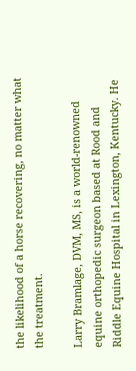the likelihood of a horse recovering, no matter what the treatment.

Larry Bramlage, DVM, MS, is a world-renowned equine orthopedic surgeon based at Rood and Riddle Equine Hospital in Lexington, Kentucky. He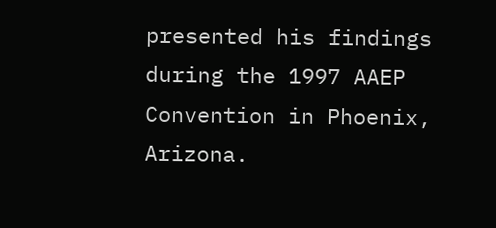presented his findings during the 1997 AAEP Convention in Phoenix, Arizona.